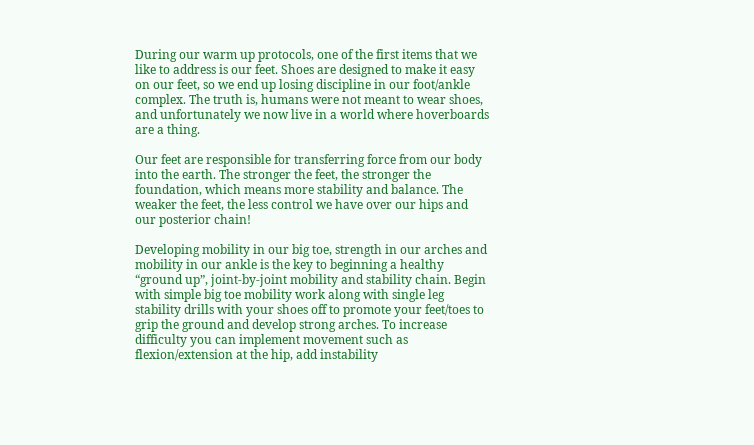During our warm up protocols, one of the first items that we like to address is our feet. Shoes are designed to make it easy on our feet, so we end up losing discipline in our foot/ankle complex. The truth is, humans were not meant to wear shoes, and unfortunately we now live in a world where hoverboards are a thing.

Our feet are responsible for transferring force from our body into the earth. The stronger the feet, the stronger the foundation, which means more stability and balance. The weaker the feet, the less control we have over our hips and our posterior chain!

Developing mobility in our big toe, strength in our arches and mobility in our ankle is the key to beginning a healthy “ground up”, joint-by-joint mobility and stability chain. Begin with simple big toe mobility work along with single leg stability drills with your shoes off to promote your feet/toes to grip the ground and develop strong arches. To increase difficulty you can implement movement such as flexion/extension at the hip, add instability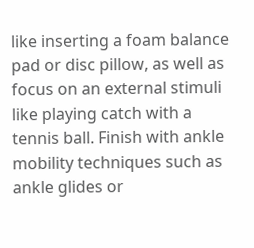like inserting a foam balance pad or disc pillow, as well as focus on an external stimuli like playing catch with a tennis ball. Finish with ankle mobility techniques such as ankle glides or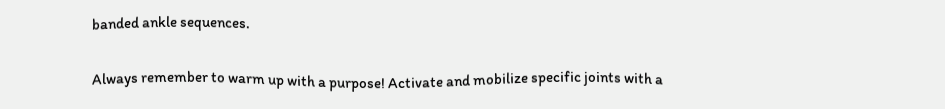banded ankle sequences.

Always remember to warm up with a purpose! Activate and mobilize specific joints with a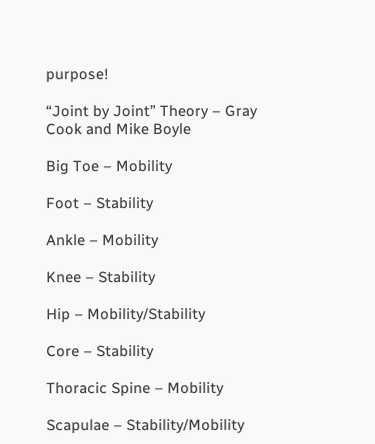purpose!

“Joint by Joint” Theory – Gray Cook and Mike Boyle

Big Toe – Mobility

Foot – Stability

Ankle – Mobility

Knee – Stability

Hip – Mobility/Stability

Core – Stability

Thoracic Spine – Mobility

Scapulae – Stability/Mobility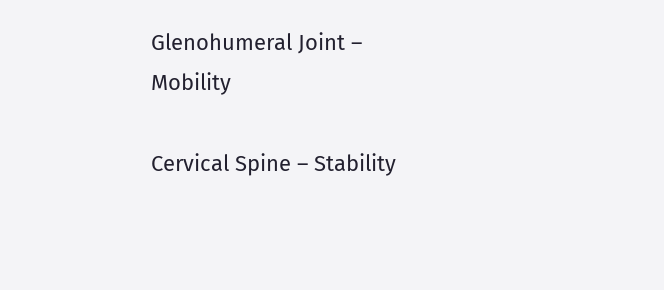Glenohumeral Joint – Mobility

Cervical Spine – Stability